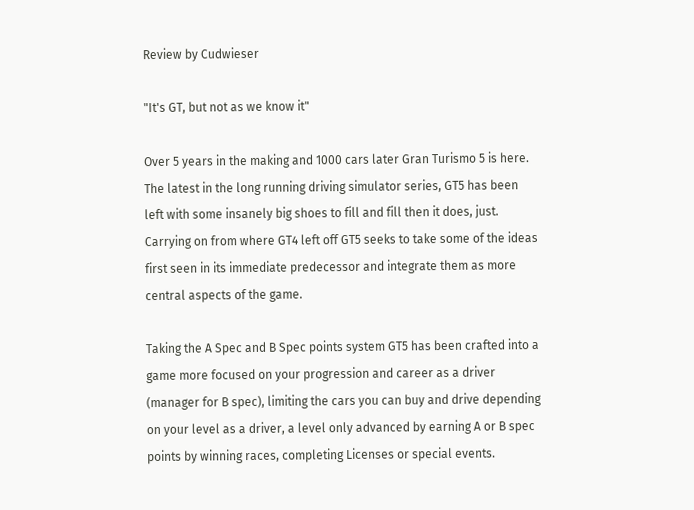Review by Cudwieser

"It's GT, but not as we know it"

Over 5 years in the making and 1000 cars later Gran Turismo 5 is here. The latest in the long running driving simulator series, GT5 has been left with some insanely big shoes to fill and fill then it does, just. Carrying on from where GT4 left off GT5 seeks to take some of the ideas first seen in its immediate predecessor and integrate them as more central aspects of the game.

Taking the A Spec and B Spec points system GT5 has been crafted into a game more focused on your progression and career as a driver (manager for B spec), limiting the cars you can buy and drive depending on your level as a driver, a level only advanced by earning A or B spec points by winning races, completing Licenses or special events.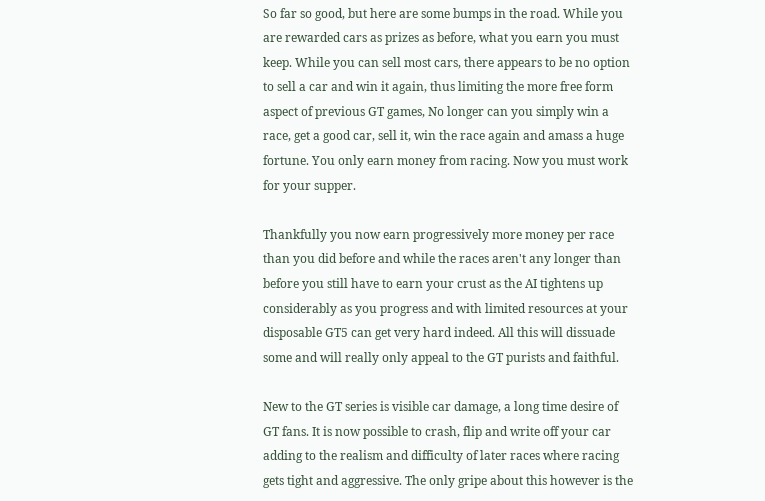So far so good, but here are some bumps in the road. While you are rewarded cars as prizes as before, what you earn you must keep. While you can sell most cars, there appears to be no option to sell a car and win it again, thus limiting the more free form aspect of previous GT games, No longer can you simply win a race, get a good car, sell it, win the race again and amass a huge fortune. You only earn money from racing. Now you must work for your supper.

Thankfully you now earn progressively more money per race than you did before and while the races aren't any longer than before you still have to earn your crust as the AI tightens up considerably as you progress and with limited resources at your disposable GT5 can get very hard indeed. All this will dissuade some and will really only appeal to the GT purists and faithful.

New to the GT series is visible car damage, a long time desire of GT fans. It is now possible to crash, flip and write off your car adding to the realism and difficulty of later races where racing gets tight and aggressive. The only gripe about this however is the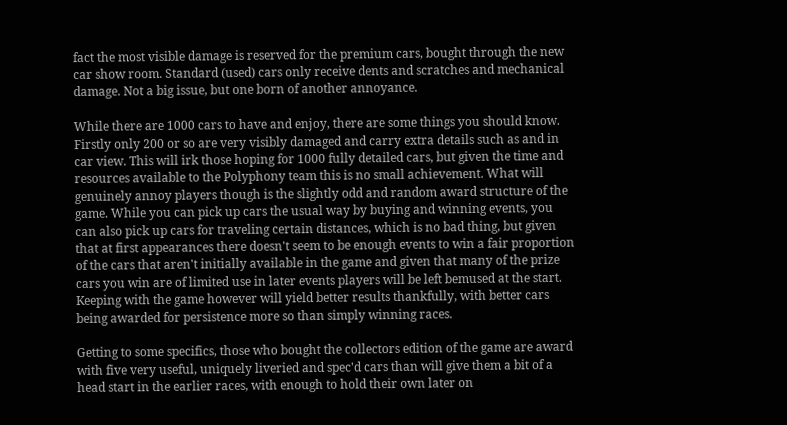fact the most visible damage is reserved for the premium cars, bought through the new car show room. Standard (used) cars only receive dents and scratches and mechanical damage. Not a big issue, but one born of another annoyance.

While there are 1000 cars to have and enjoy, there are some things you should know. Firstly only 200 or so are very visibly damaged and carry extra details such as and in car view. This will irk those hoping for 1000 fully detailed cars, but given the time and resources available to the Polyphony team this is no small achievement. What will genuinely annoy players though is the slightly odd and random award structure of the game. While you can pick up cars the usual way by buying and winning events, you can also pick up cars for traveling certain distances, which is no bad thing, but given that at first appearances there doesn't seem to be enough events to win a fair proportion of the cars that aren't initially available in the game and given that many of the prize cars you win are of limited use in later events players will be left bemused at the start. Keeping with the game however will yield better results thankfully, with better cars being awarded for persistence more so than simply winning races.

Getting to some specifics, those who bought the collectors edition of the game are award with five very useful, uniquely liveried and spec'd cars than will give them a bit of a head start in the earlier races, with enough to hold their own later on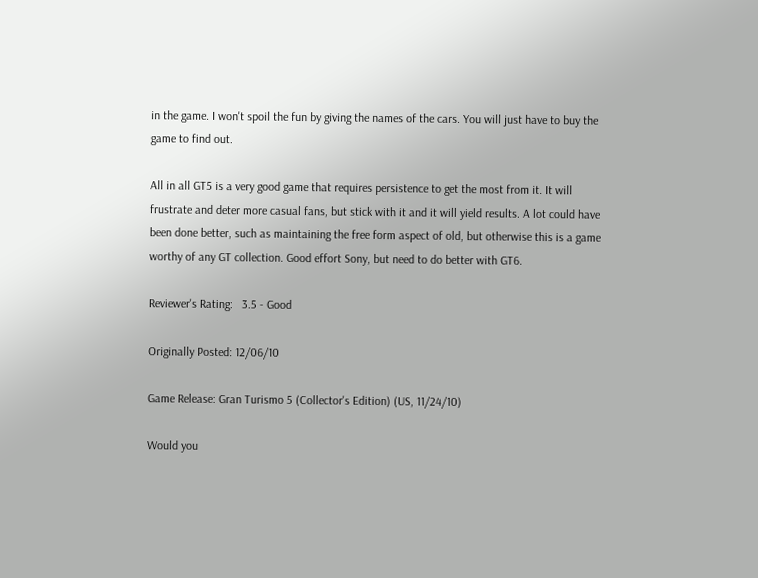in the game. I won't spoil the fun by giving the names of the cars. You will just have to buy the game to find out.

All in all GT5 is a very good game that requires persistence to get the most from it. It will frustrate and deter more casual fans, but stick with it and it will yield results. A lot could have been done better, such as maintaining the free form aspect of old, but otherwise this is a game worthy of any GT collection. Good effort Sony, but need to do better with GT6.

Reviewer's Rating:   3.5 - Good

Originally Posted: 12/06/10

Game Release: Gran Turismo 5 (Collector's Edition) (US, 11/24/10)

Would you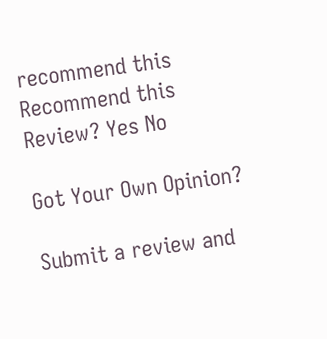recommend this
Recommend this
Review? Yes No

Got Your Own Opinion?

Submit a review and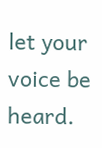let your voice be heard.